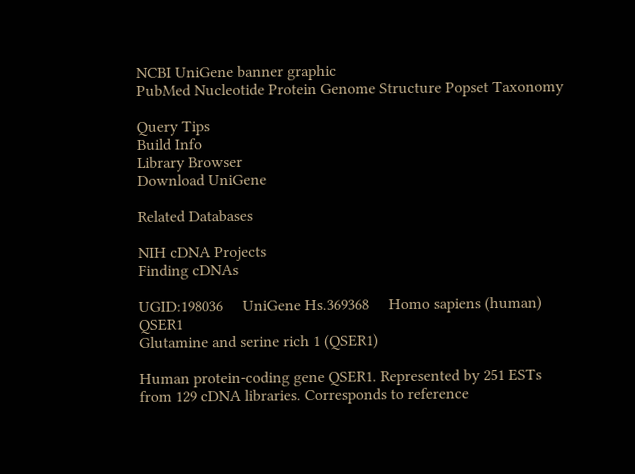NCBI UniGene banner graphic
PubMed Nucleotide Protein Genome Structure Popset Taxonomy

Query Tips
Build Info
Library Browser
Download UniGene

Related Databases

NIH cDNA Projects
Finding cDNAs

UGID:198036     UniGene Hs.369368     Homo sapiens (human)   QSER1
Glutamine and serine rich 1 (QSER1)

Human protein-coding gene QSER1. Represented by 251 ESTs from 129 cDNA libraries. Corresponds to reference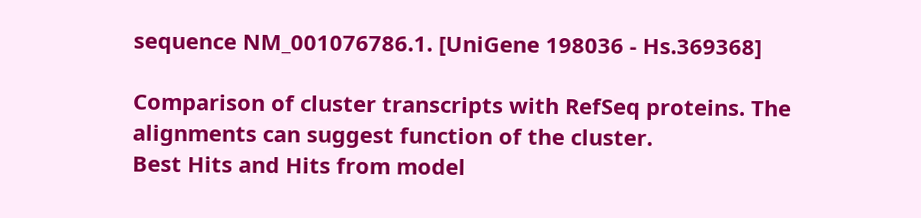sequence NM_001076786.1. [UniGene 198036 - Hs.369368]

Comparison of cluster transcripts with RefSeq proteins. The alignments can suggest function of the cluster.
Best Hits and Hits from model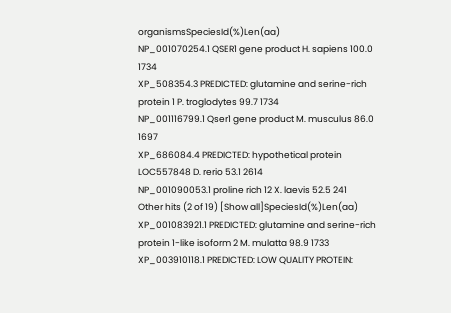organismsSpeciesId(%)Len(aa)
NP_001070254.1 QSER1 gene product H. sapiens 100.0 1734
XP_508354.3 PREDICTED: glutamine and serine-rich protein 1 P. troglodytes 99.7 1734
NP_001116799.1 Qser1 gene product M. musculus 86.0 1697
XP_686084.4 PREDICTED: hypothetical protein LOC557848 D. rerio 53.1 2614
NP_001090053.1 proline rich 12 X. laevis 52.5 241
Other hits (2 of 19) [Show all]SpeciesId(%)Len(aa)
XP_001083921.1 PREDICTED: glutamine and serine-rich protein 1-like isoform 2 M. mulatta 98.9 1733
XP_003910118.1 PREDICTED: LOW QUALITY PROTEIN: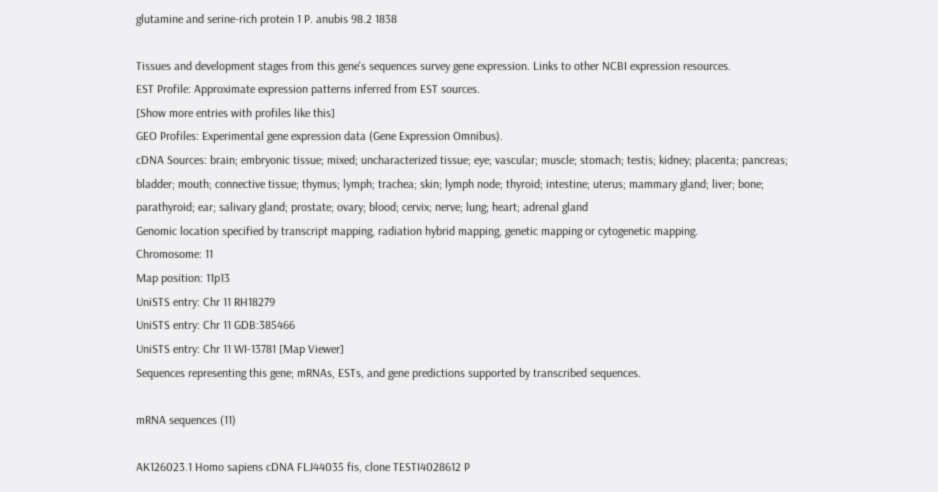glutamine and serine-rich protein 1 P. anubis 98.2 1838

Tissues and development stages from this gene's sequences survey gene expression. Links to other NCBI expression resources.
EST Profile: Approximate expression patterns inferred from EST sources.
[Show more entries with profiles like this]
GEO Profiles: Experimental gene expression data (Gene Expression Omnibus).
cDNA Sources: brain; embryonic tissue; mixed; uncharacterized tissue; eye; vascular; muscle; stomach; testis; kidney; placenta; pancreas; bladder; mouth; connective tissue; thymus; lymph; trachea; skin; lymph node; thyroid; intestine; uterus; mammary gland; liver; bone; parathyroid; ear; salivary gland; prostate; ovary; blood; cervix; nerve; lung; heart; adrenal gland
Genomic location specified by transcript mapping, radiation hybrid mapping, genetic mapping or cytogenetic mapping.
Chromosome: 11
Map position: 11p13
UniSTS entry: Chr 11 RH18279
UniSTS entry: Chr 11 GDB:385466
UniSTS entry: Chr 11 WI-13781 [Map Viewer]
Sequences representing this gene; mRNAs, ESTs, and gene predictions supported by transcribed sequences.

mRNA sequences (11)

AK126023.1 Homo sapiens cDNA FLJ44035 fis, clone TESTI4028612 P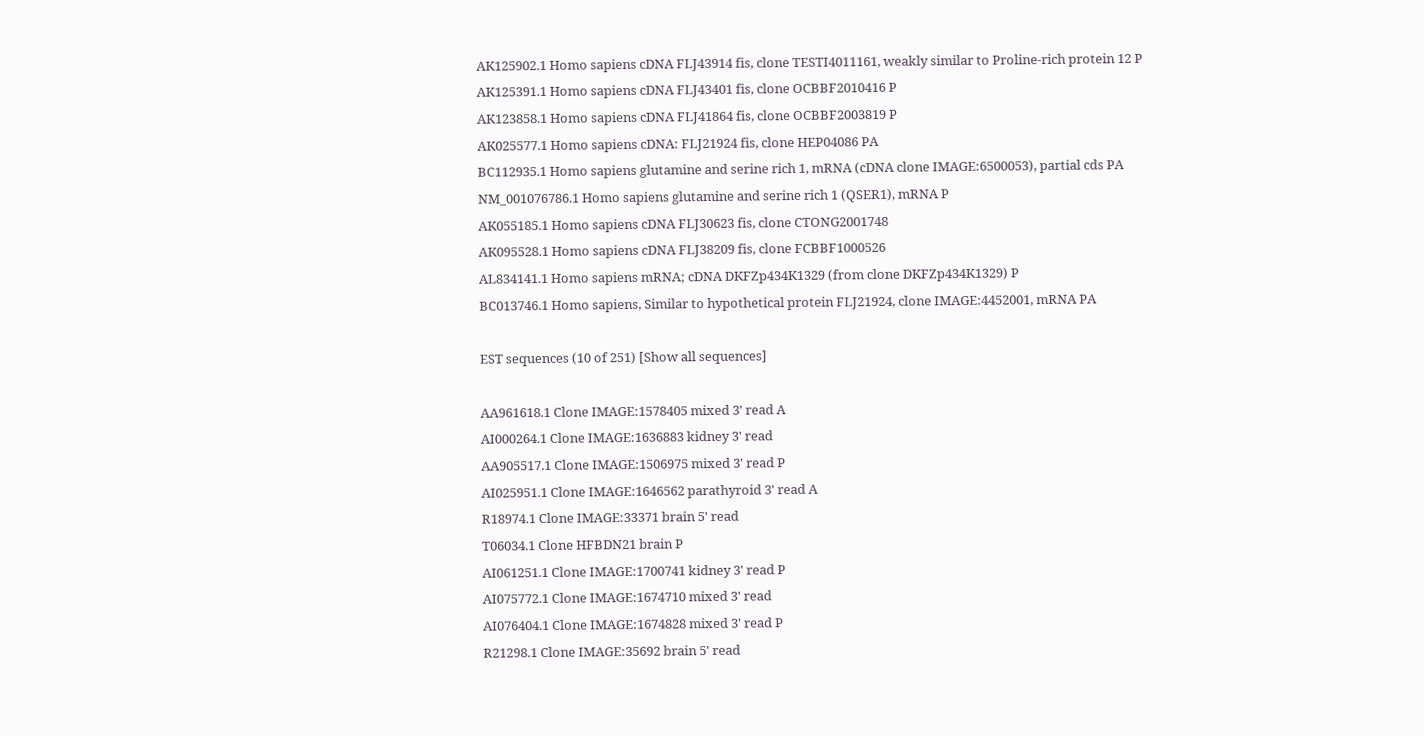AK125902.1 Homo sapiens cDNA FLJ43914 fis, clone TESTI4011161, weakly similar to Proline-rich protein 12 P
AK125391.1 Homo sapiens cDNA FLJ43401 fis, clone OCBBF2010416 P
AK123858.1 Homo sapiens cDNA FLJ41864 fis, clone OCBBF2003819 P
AK025577.1 Homo sapiens cDNA: FLJ21924 fis, clone HEP04086 PA
BC112935.1 Homo sapiens glutamine and serine rich 1, mRNA (cDNA clone IMAGE:6500053), partial cds PA
NM_001076786.1 Homo sapiens glutamine and serine rich 1 (QSER1), mRNA P
AK055185.1 Homo sapiens cDNA FLJ30623 fis, clone CTONG2001748
AK095528.1 Homo sapiens cDNA FLJ38209 fis, clone FCBBF1000526
AL834141.1 Homo sapiens mRNA; cDNA DKFZp434K1329 (from clone DKFZp434K1329) P
BC013746.1 Homo sapiens, Similar to hypothetical protein FLJ21924, clone IMAGE:4452001, mRNA PA

EST sequences (10 of 251) [Show all sequences]

AA961618.1 Clone IMAGE:1578405 mixed 3' read A
AI000264.1 Clone IMAGE:1636883 kidney 3' read
AA905517.1 Clone IMAGE:1506975 mixed 3' read P
AI025951.1 Clone IMAGE:1646562 parathyroid 3' read A
R18974.1 Clone IMAGE:33371 brain 5' read
T06034.1 Clone HFBDN21 brain P
AI061251.1 Clone IMAGE:1700741 kidney 3' read P
AI075772.1 Clone IMAGE:1674710 mixed 3' read
AI076404.1 Clone IMAGE:1674828 mixed 3' read P
R21298.1 Clone IMAGE:35692 brain 5' read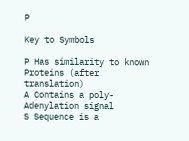P

Key to Symbols

P Has similarity to known Proteins (after translation)
A Contains a poly-Adenylation signal
S Sequence is a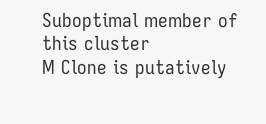Suboptimal member of this cluster
M Clone is putatively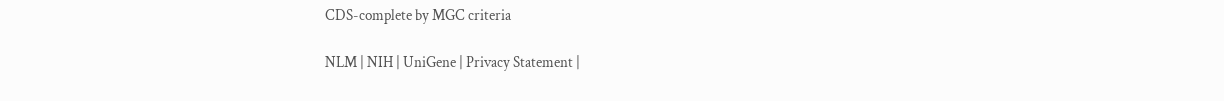CDS-complete by MGC criteria

NLM | NIH | UniGene | Privacy Statement |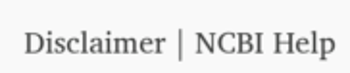Disclaimer | NCBI Help